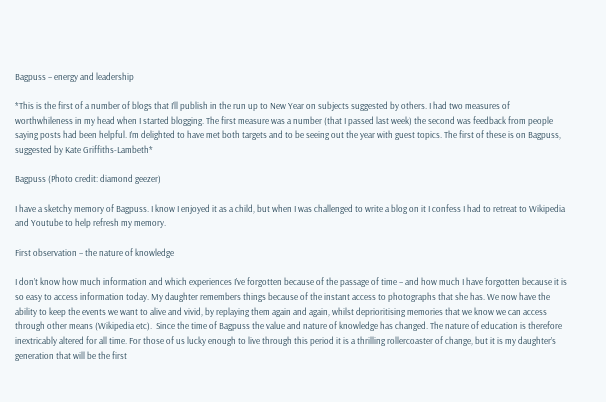Bagpuss – energy and leadership

*This is the first of a number of blogs that I’ll publish in the run up to New Year on subjects suggested by others. I had two measures of worthwhileness in my head when I started blogging. The first measure was a number (that I passed last week) the second was feedback from people saying posts had been helpful. I’m delighted to have met both targets and to be seeing out the year with guest topics. The first of these is on Bagpuss, suggested by Kate Griffiths-Lambeth*

Bagpuss (Photo credit: diamond geezer)

I have a sketchy memory of Bagpuss. I know I enjoyed it as a child, but when I was challenged to write a blog on it I confess I had to retreat to Wikipedia and Youtube to help refresh my memory.

First observation – the nature of knowledge

I don’t know how much information and which experiences I’ve forgotten because of the passage of time – and how much I have forgotten because it is so easy to access information today. My daughter remembers things because of the instant access to photographs that she has. We now have the ability to keep the events we want to alive and vivid, by replaying them again and again, whilst deprioritising memories that we know we can access through other means (Wikipedia etc).  Since the time of Bagpuss the value and nature of knowledge has changed. The nature of education is therefore inextricably altered for all time. For those of us lucky enough to live through this period it is a thrilling rollercoaster of change, but it is my daughter’s generation that will be the first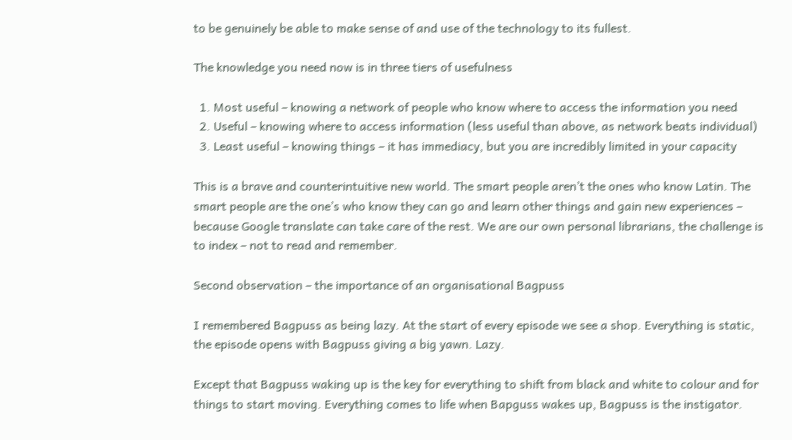to be genuinely be able to make sense of and use of the technology to its fullest.

The knowledge you need now is in three tiers of usefulness

  1. Most useful – knowing a network of people who know where to access the information you need
  2. Useful – knowing where to access information (less useful than above, as network beats individual)
  3. Least useful – knowing things – it has immediacy, but you are incredibly limited in your capacity

This is a brave and counterintuitive new world. The smart people aren’t the ones who know Latin. The smart people are the one’s who know they can go and learn other things and gain new experiences – because Google translate can take care of the rest. We are our own personal librarians, the challenge is to index – not to read and remember.

Second observation – the importance of an organisational Bagpuss

I remembered Bagpuss as being lazy. At the start of every episode we see a shop. Everything is static, the episode opens with Bagpuss giving a big yawn. Lazy.

Except that Bagpuss waking up is the key for everything to shift from black and white to colour and for things to start moving. Everything comes to life when Bapguss wakes up, Bagpuss is the instigator.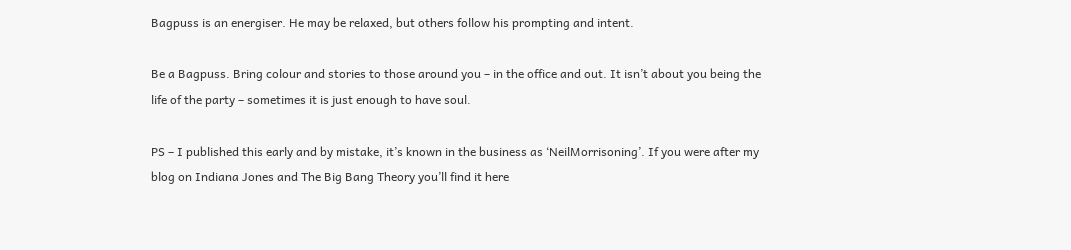Bagpuss is an energiser. He may be relaxed, but others follow his prompting and intent.

Be a Bagpuss. Bring colour and stories to those around you – in the office and out. It isn’t about you being the life of the party – sometimes it is just enough to have soul.

PS – I published this early and by mistake, it’s known in the business as ‘NeilMorrisoning’. If you were after my blog on Indiana Jones and The Big Bang Theory you’ll find it here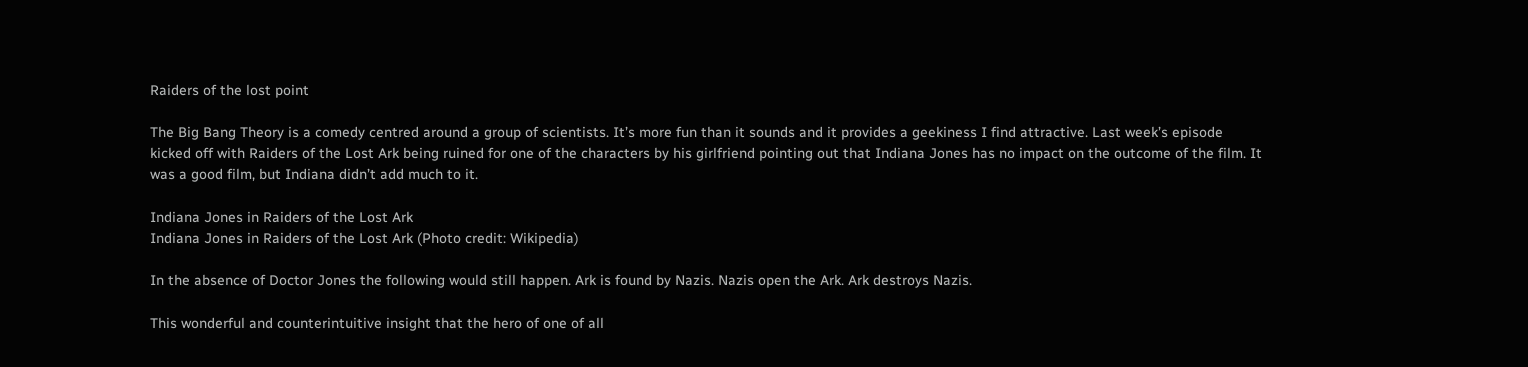Raiders of the lost point

The Big Bang Theory is a comedy centred around a group of scientists. It’s more fun than it sounds and it provides a geekiness I find attractive. Last week’s episode kicked off with Raiders of the Lost Ark being ruined for one of the characters by his girlfriend pointing out that Indiana Jones has no impact on the outcome of the film. It was a good film, but Indiana didn’t add much to it.

Indiana Jones in Raiders of the Lost Ark
Indiana Jones in Raiders of the Lost Ark (Photo credit: Wikipedia)

In the absence of Doctor Jones the following would still happen. Ark is found by Nazis. Nazis open the Ark. Ark destroys Nazis.

This wonderful and counterintuitive insight that the hero of one of all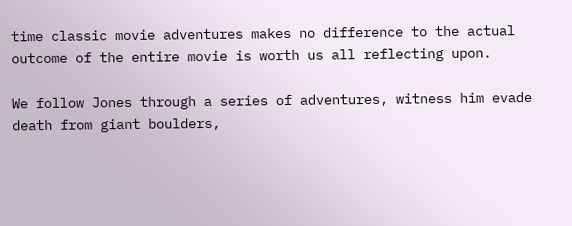time classic movie adventures makes no difference to the actual outcome of the entire movie is worth us all reflecting upon.

We follow Jones through a series of adventures, witness him evade death from giant boulders,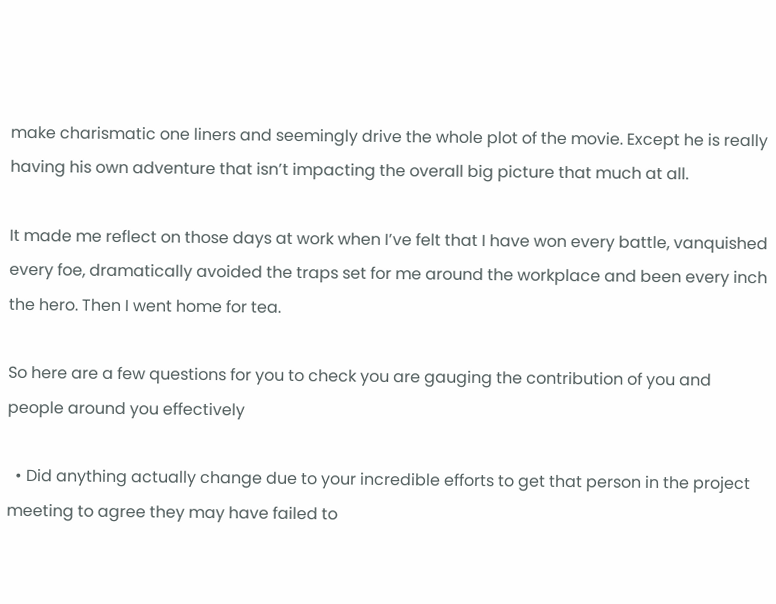make charismatic one liners and seemingly drive the whole plot of the movie. Except he is really having his own adventure that isn’t impacting the overall big picture that much at all.

It made me reflect on those days at work when I’ve felt that I have won every battle, vanquished every foe, dramatically avoided the traps set for me around the workplace and been every inch the hero. Then I went home for tea.

So here are a few questions for you to check you are gauging the contribution of you and people around you effectively

  • Did anything actually change due to your incredible efforts to get that person in the project meeting to agree they may have failed to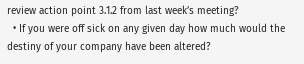review action point 3.1.2 from last week’s meeting?
  • If you were off sick on any given day how much would the destiny of your company have been altered?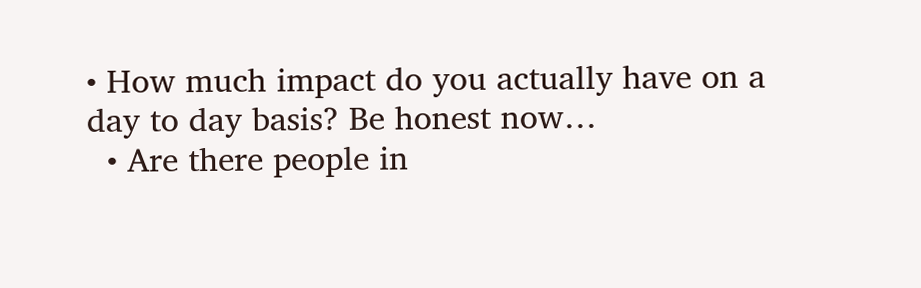• How much impact do you actually have on a day to day basis? Be honest now…
  • Are there people in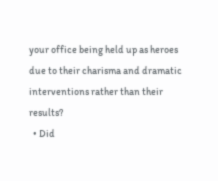your office being held up as heroes due to their charisma and dramatic interventions rather than their results?
  • Did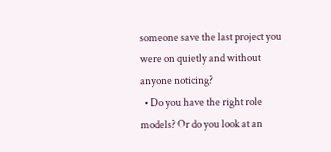someone save the last project you were on quietly and without anyone noticing?
  • Do you have the right role models? Or do you look at an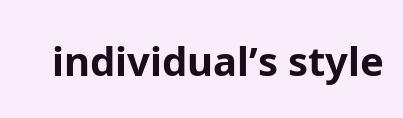individual’s style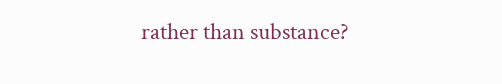rather than substance?